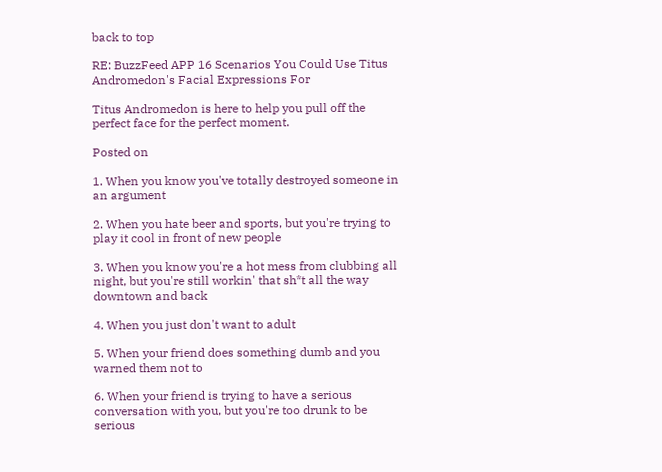back to top

RE: BuzzFeed APP 16 Scenarios You Could Use Titus Andromedon's Facial Expressions For

Titus Andromedon is here to help you pull off the perfect face for the perfect moment.

Posted on

1. When you know you've totally destroyed someone in an argument

2. When you hate beer and sports, but you're trying to play it cool in front of new people

3. When you know you're a hot mess from clubbing all night, but you're still workin' that sh*t all the way downtown and back

4. When you just don't want to adult

5. When your friend does something dumb and you warned them not to

6. When your friend is trying to have a serious conversation with you, but you're too drunk to be serious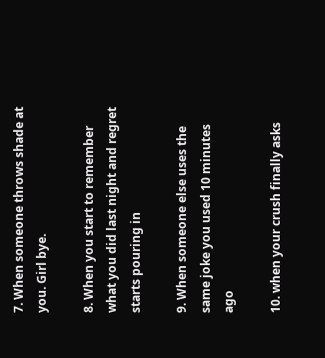7. When someone throws shade at you. Girl bye.

8. When you start to remember what you did last night and regret starts pouring in

9. When someone else uses the same joke you used 10 minutes ago

10. when your crush finally asks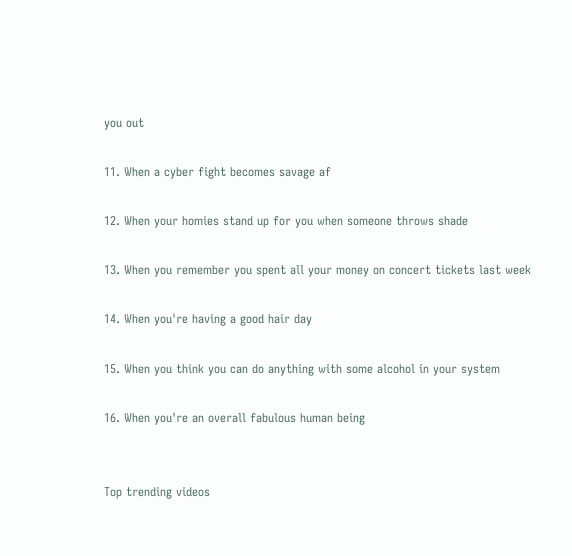you out

11. When a cyber fight becomes savage af

12. When your homies stand up for you when someone throws shade

13. When you remember you spent all your money on concert tickets last week

14. When you're having a good hair day

15. When you think you can do anything with some alcohol in your system

16. When you're an overall fabulous human being


Top trending videos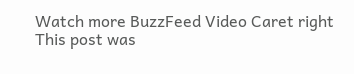Watch more BuzzFeed Video Caret right
This post was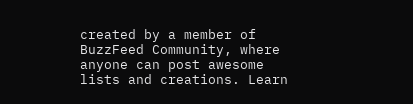created by a member of BuzzFeed Community, where anyone can post awesome lists and creations. Learn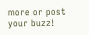more or post your buzz!